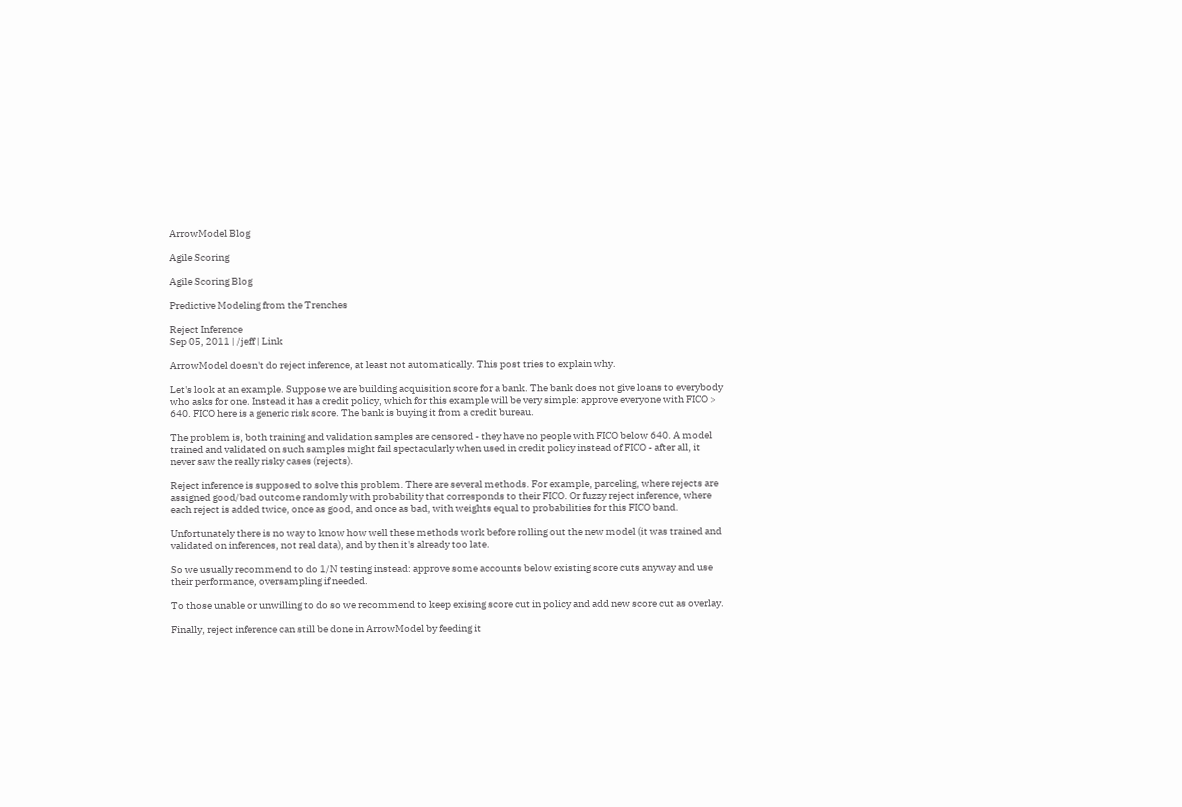ArrowModel Blog

Agile Scoring

Agile Scoring Blog

Predictive Modeling from the Trenches

Reject Inference
Sep 05, 2011 | /jeff | Link

ArrowModel doesn't do reject inference, at least not automatically. This post tries to explain why.

Let's look at an example. Suppose we are building acquisition score for a bank. The bank does not give loans to everybody who asks for one. Instead it has a credit policy, which for this example will be very simple: approve everyone with FICO > 640. FICO here is a generic risk score. The bank is buying it from a credit bureau.

The problem is, both training and validation samples are censored - they have no people with FICO below 640. A model trained and validated on such samples might fail spectacularly when used in credit policy instead of FICO - after all, it never saw the really risky cases (rejects).

Reject inference is supposed to solve this problem. There are several methods. For example, parceling, where rejects are assigned good/bad outcome randomly with probability that corresponds to their FICO. Or fuzzy reject inference, where each reject is added twice, once as good, and once as bad, with weights equal to probabilities for this FICO band.

Unfortunately there is no way to know how well these methods work before rolling out the new model (it was trained and validated on inferences, not real data), and by then it's already too late.

So we usually recommend to do 1/N testing instead: approve some accounts below existing score cuts anyway and use their performance, oversampling if needed.

To those unable or unwilling to do so we recommend to keep exising score cut in policy and add new score cut as overlay.

Finally, reject inference can still be done in ArrowModel by feeding it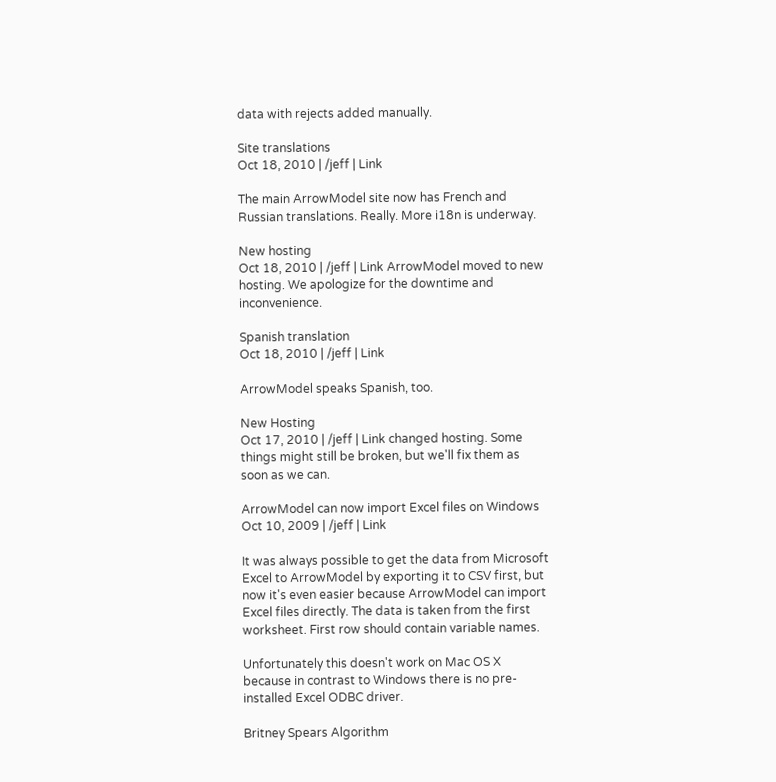data with rejects added manually.

Site translations
Oct 18, 2010 | /jeff | Link

The main ArrowModel site now has French and Russian translations. Really. More i18n is underway.

New hosting
Oct 18, 2010 | /jeff | Link ArrowModel moved to new hosting. We apologize for the downtime and inconvenience.

Spanish translation
Oct 18, 2010 | /jeff | Link

ArrowModel speaks Spanish, too.

New Hosting
Oct 17, 2010 | /jeff | Link changed hosting. Some things might still be broken, but we'll fix them as soon as we can.

ArrowModel can now import Excel files on Windows
Oct 10, 2009 | /jeff | Link

It was always possible to get the data from Microsoft Excel to ArrowModel by exporting it to CSV first, but now it's even easier because ArrowModel can import Excel files directly. The data is taken from the first worksheet. First row should contain variable names.

Unfortunately this doesn't work on Mac OS X because in contrast to Windows there is no pre-installed Excel ODBC driver.

Britney Spears Algorithm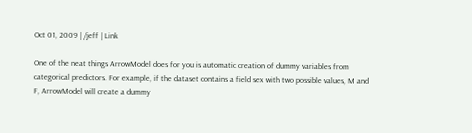Oct 01, 2009 | /jeff | Link

One of the neat things ArrowModel does for you is automatic creation of dummy variables from categorical predictors. For example, if the dataset contains a field sex with two possible values, M and F, ArrowModel will create a dummy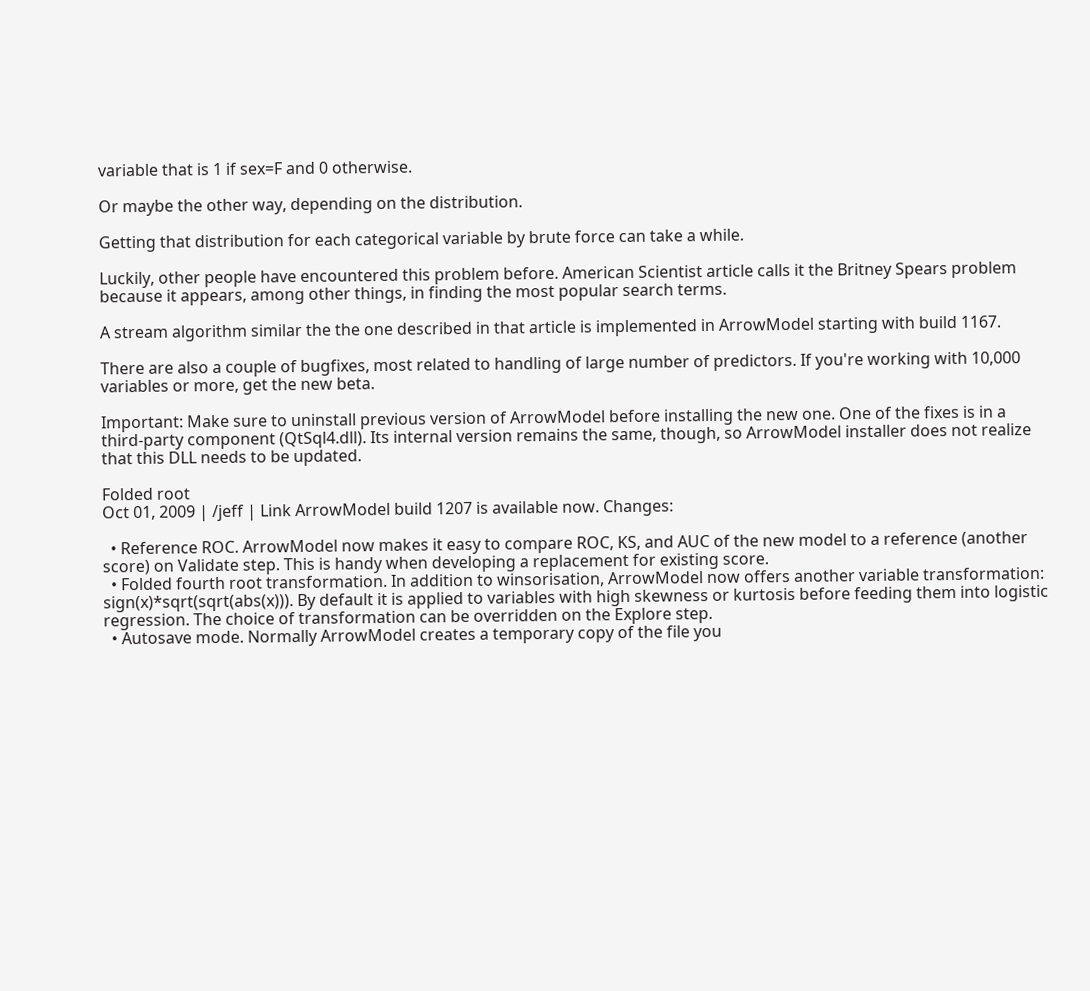variable that is 1 if sex=F and 0 otherwise.

Or maybe the other way, depending on the distribution.

Getting that distribution for each categorical variable by brute force can take a while.

Luckily, other people have encountered this problem before. American Scientist article calls it the Britney Spears problem because it appears, among other things, in finding the most popular search terms.

A stream algorithm similar the the one described in that article is implemented in ArrowModel starting with build 1167.

There are also a couple of bugfixes, most related to handling of large number of predictors. If you're working with 10,000 variables or more, get the new beta.

Important: Make sure to uninstall previous version of ArrowModel before installing the new one. One of the fixes is in a third-party component (QtSql4.dll). Its internal version remains the same, though, so ArrowModel installer does not realize that this DLL needs to be updated.

Folded root
Oct 01, 2009 | /jeff | Link ArrowModel build 1207 is available now. Changes:

  • Reference ROC. ArrowModel now makes it easy to compare ROC, KS, and AUC of the new model to a reference (another score) on Validate step. This is handy when developing a replacement for existing score.
  • Folded fourth root transformation. In addition to winsorisation, ArrowModel now offers another variable transformation: sign(x)*sqrt(sqrt(abs(x))). By default it is applied to variables with high skewness or kurtosis before feeding them into logistic regression. The choice of transformation can be overridden on the Explore step.
  • Autosave mode. Normally ArrowModel creates a temporary copy of the file you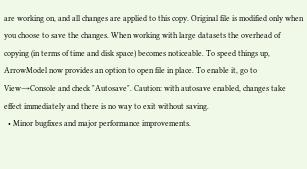are working on, and all changes are applied to this copy. Original file is modified only when you choose to save the changes. When working with large datasets the overhead of copying (in terms of time and disk space) becomes noticeable. To speed things up, ArrowModel now provides an option to open file in place. To enable it, go to View→Console and check "Autosave". Caution: with autosave enabled, changes take effect immediately and there is no way to exit without saving.
  • Minor bugfixes and major performance improvements.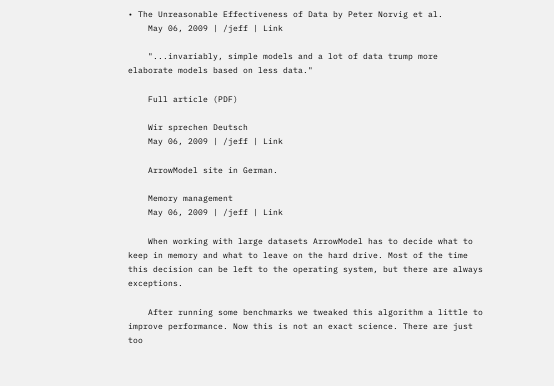• The Unreasonable Effectiveness of Data by Peter Norvig et al.
    May 06, 2009 | /jeff | Link

    "...invariably, simple models and a lot of data trump more elaborate models based on less data."

    Full article (PDF)

    Wir sprechen Deutsch
    May 06, 2009 | /jeff | Link

    ArrowModel site in German.

    Memory management
    May 06, 2009 | /jeff | Link

    When working with large datasets ArrowModel has to decide what to keep in memory and what to leave on the hard drive. Most of the time this decision can be left to the operating system, but there are always exceptions.

    After running some benchmarks we tweaked this algorithm a little to improve performance. Now this is not an exact science. There are just too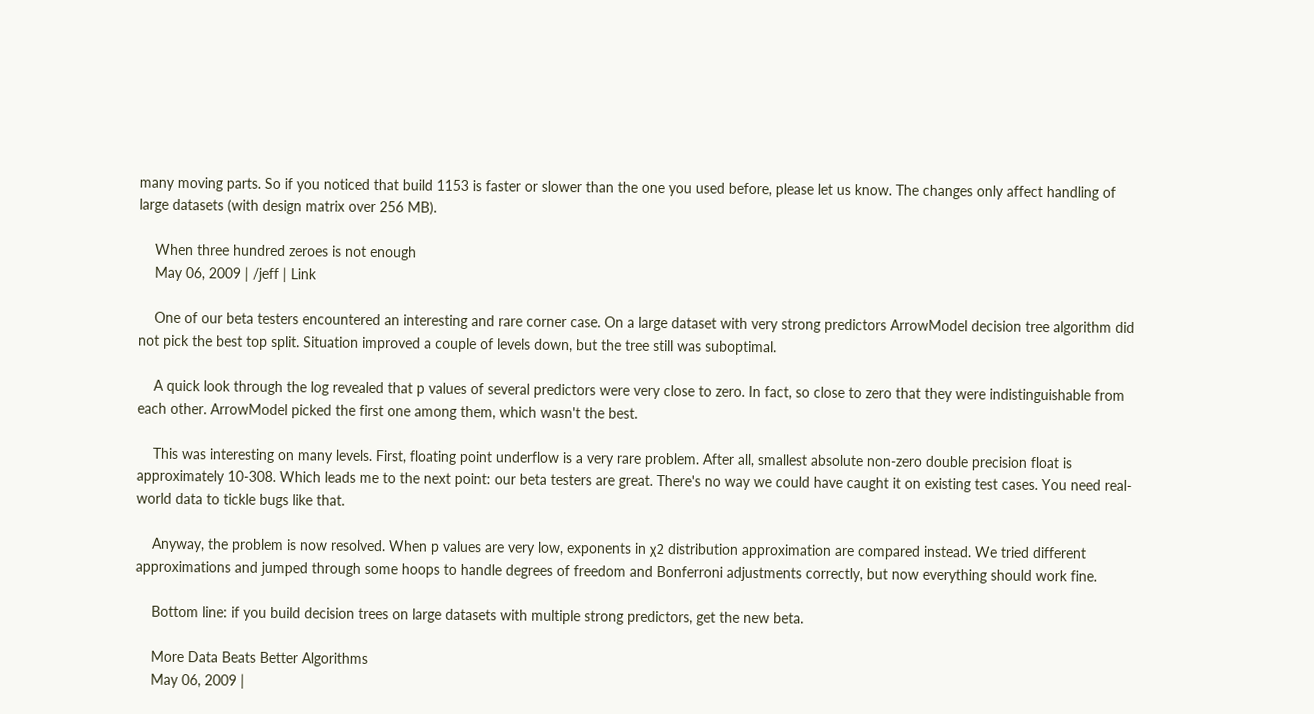many moving parts. So if you noticed that build 1153 is faster or slower than the one you used before, please let us know. The changes only affect handling of large datasets (with design matrix over 256 MB).

    When three hundred zeroes is not enough
    May 06, 2009 | /jeff | Link

    One of our beta testers encountered an interesting and rare corner case. On a large dataset with very strong predictors ArrowModel decision tree algorithm did not pick the best top split. Situation improved a couple of levels down, but the tree still was suboptimal.

    A quick look through the log revealed that p values of several predictors were very close to zero. In fact, so close to zero that they were indistinguishable from each other. ArrowModel picked the first one among them, which wasn't the best.

    This was interesting on many levels. First, floating point underflow is a very rare problem. After all, smallest absolute non-zero double precision float is approximately 10-308. Which leads me to the next point: our beta testers are great. There's no way we could have caught it on existing test cases. You need real-world data to tickle bugs like that.

    Anyway, the problem is now resolved. When p values are very low, exponents in χ2 distribution approximation are compared instead. We tried different approximations and jumped through some hoops to handle degrees of freedom and Bonferroni adjustments correctly, but now everything should work fine.

    Bottom line: if you build decision trees on large datasets with multiple strong predictors, get the new beta.

    More Data Beats Better Algorithms
    May 06, 2009 |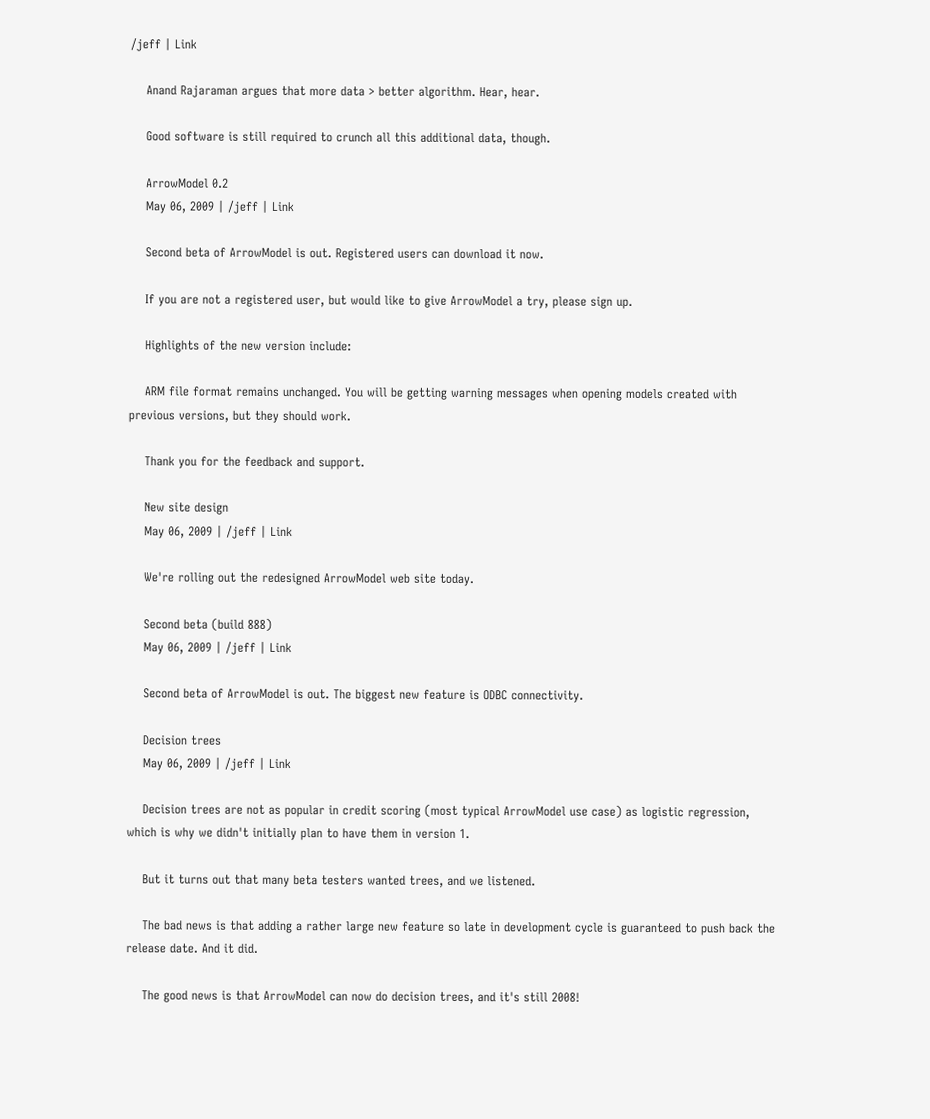/jeff | Link

    Anand Rajaraman argues that more data > better algorithm. Hear, hear.

    Good software is still required to crunch all this additional data, though.

    ArrowModel 0.2
    May 06, 2009 | /jeff | Link

    Second beta of ArrowModel is out. Registered users can download it now.

    If you are not a registered user, but would like to give ArrowModel a try, please sign up.

    Highlights of the new version include:

    ARM file format remains unchanged. You will be getting warning messages when opening models created with previous versions, but they should work.

    Thank you for the feedback and support.

    New site design
    May 06, 2009 | /jeff | Link

    We're rolling out the redesigned ArrowModel web site today.

    Second beta (build 888)
    May 06, 2009 | /jeff | Link

    Second beta of ArrowModel is out. The biggest new feature is ODBC connectivity.

    Decision trees
    May 06, 2009 | /jeff | Link

    Decision trees are not as popular in credit scoring (most typical ArrowModel use case) as logistic regression, which is why we didn't initially plan to have them in version 1.

    But it turns out that many beta testers wanted trees, and we listened.

    The bad news is that adding a rather large new feature so late in development cycle is guaranteed to push back the release date. And it did.

    The good news is that ArrowModel can now do decision trees, and it's still 2008!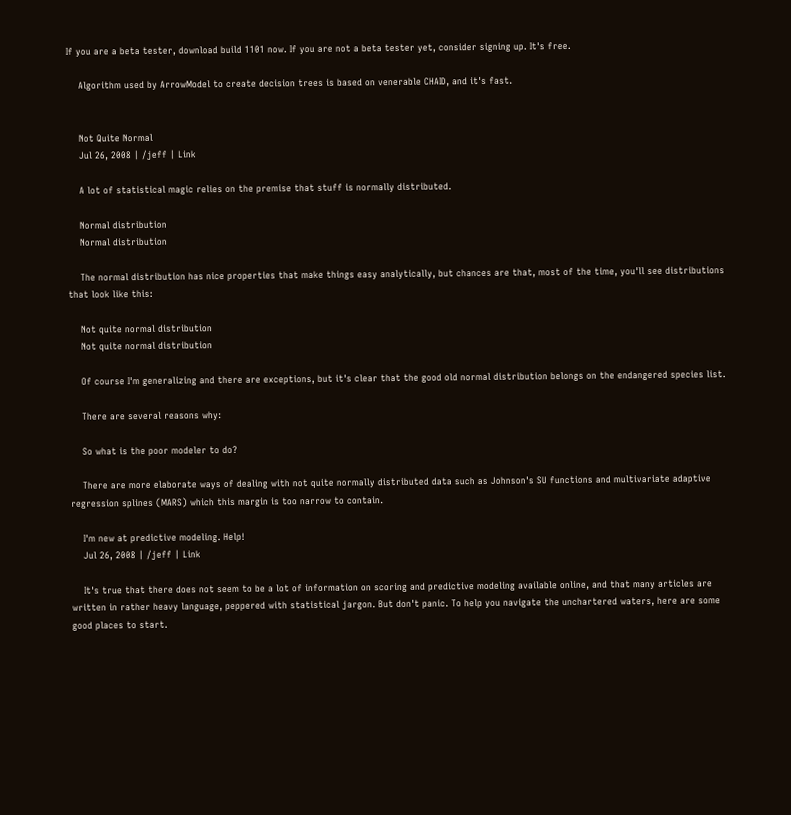If you are a beta tester, download build 1101 now. If you are not a beta tester yet, consider signing up. It's free.

    Algorithm used by ArrowModel to create decision trees is based on venerable CHAID, and it's fast.


    Not Quite Normal
    Jul 26, 2008 | /jeff | Link

    A lot of statistical magic relies on the premise that stuff is normally distributed.

    Normal distribution
    Normal distribution

    The normal distribution has nice properties that make things easy analytically, but chances are that, most of the time, you'll see distributions that look like this:

    Not quite normal distribution
    Not quite normal distribution

    Of course I'm generalizing and there are exceptions, but it's clear that the good old normal distribution belongs on the endangered species list.

    There are several reasons why:

    So what is the poor modeler to do?

    There are more elaborate ways of dealing with not quite normally distributed data such as Johnson's SU functions and multivariate adaptive regression splines (MARS) which this margin is too narrow to contain.

    I'm new at predictive modeling. Help!
    Jul 26, 2008 | /jeff | Link

    It's true that there does not seem to be a lot of information on scoring and predictive modeling available online, and that many articles are written in rather heavy language, peppered with statistical jargon. But don't panic. To help you navigate the unchartered waters, here are some good places to start.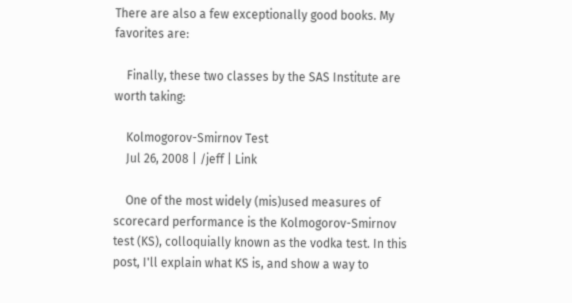There are also a few exceptionally good books. My favorites are:

    Finally, these two classes by the SAS Institute are worth taking:

    Kolmogorov-Smirnov Test
    Jul 26, 2008 | /jeff | Link

    One of the most widely (mis)used measures of scorecard performance is the Kolmogorov-Smirnov test (KS), colloquially known as the vodka test. In this post, I'll explain what KS is, and show a way to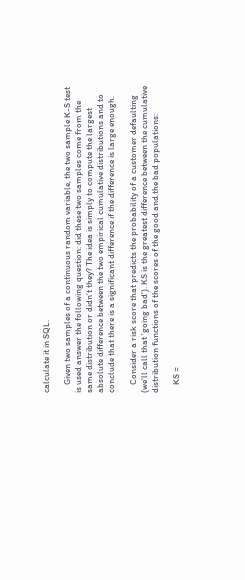calculate it in SQL.

    Given two samples of a continuous random variable, the two sample K-S test is used answer the following question: did these two samples come from the same distribution or didn't they? The idea is simply to compute the largest absolute difference between the two empirical cumulative distributions and to conclude that there is a significant difference if the difference is large enough.

    Consider a risk score that predicts the probability of a customer defaulting (we'll call that 'going bad'). KS is the greatest difference between the cumulative distribution functions of the scores of the good and the bad populations:

    KS =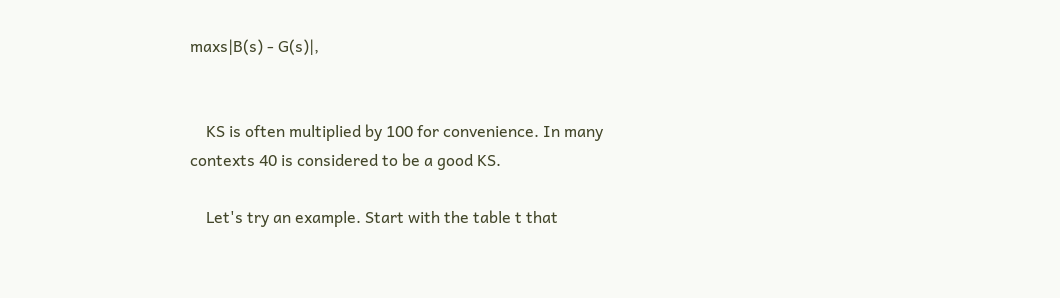maxs|B(s) - G(s)|,


    KS is often multiplied by 100 for convenience. In many contexts 40 is considered to be a good KS.

    Let's try an example. Start with the table t that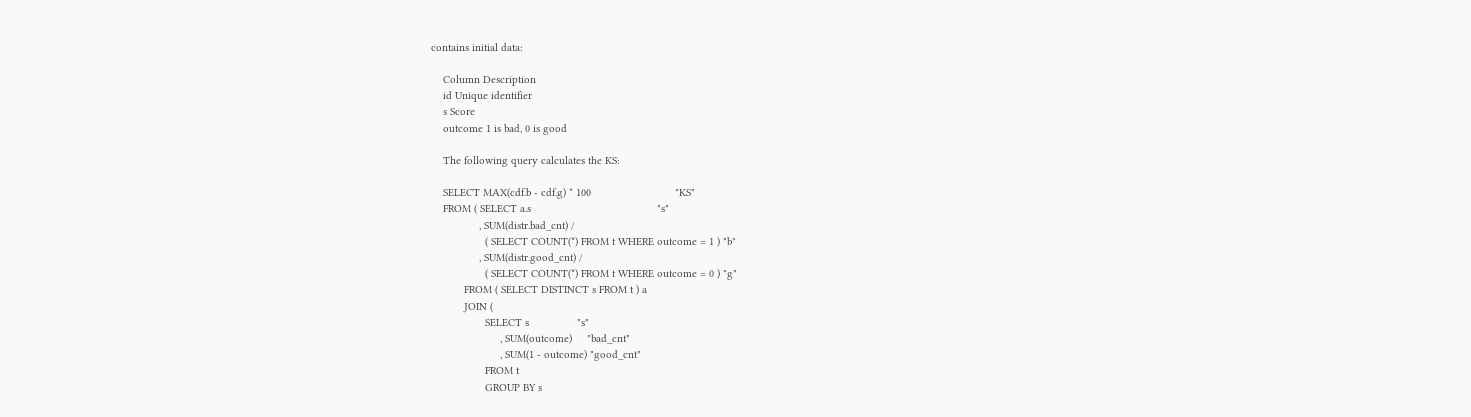contains initial data:

    Column Description
    id Unique identifier
    s Score
    outcome 1 is bad, 0 is good

    The following query calculates the KS:

    SELECT MAX(cdf.b - cdf.g) * 100                            "KS"
    FROM ( SELECT a.s                                          "s"
                , SUM(distr.bad_cnt) /
                  ( SELECT COUNT(*) FROM t WHERE outcome = 1 ) "b"
                , SUM(distr.good_cnt) /
                  ( SELECT COUNT(*) FROM t WHERE outcome = 0 ) "g"
           FROM ( SELECT DISTINCT s FROM t ) a
           JOIN (
                  SELECT s                "s"
                       , SUM(outcome)     "bad_cnt"
                       , SUM(1 - outcome) "good_cnt"
                  FROM t
                  GROUP BY s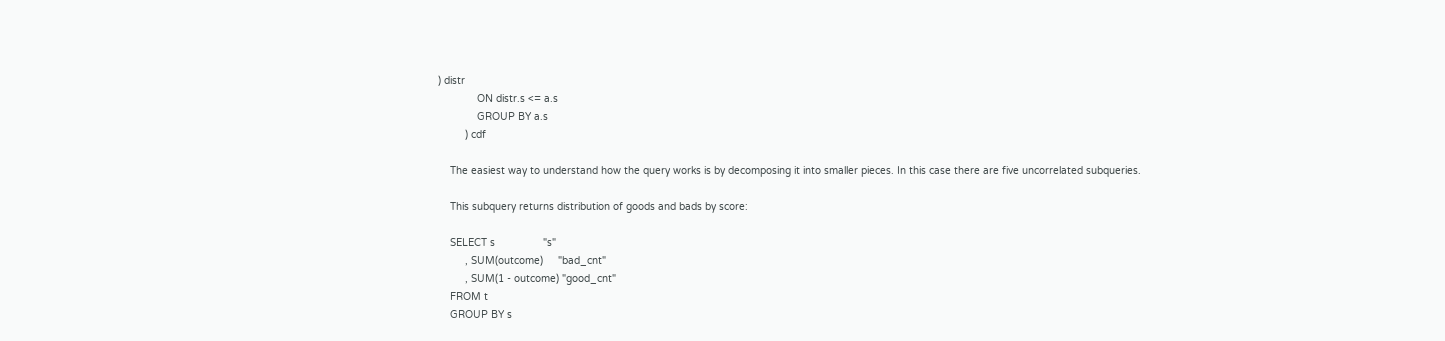) distr
             ON distr.s <= a.s
             GROUP BY a.s
         ) cdf

    The easiest way to understand how the query works is by decomposing it into smaller pieces. In this case there are five uncorrelated subqueries.

    This subquery returns distribution of goods and bads by score:

    SELECT s                "s"
         , SUM(outcome)     "bad_cnt"
         , SUM(1 - outcome) "good_cnt"
    FROM t
    GROUP BY s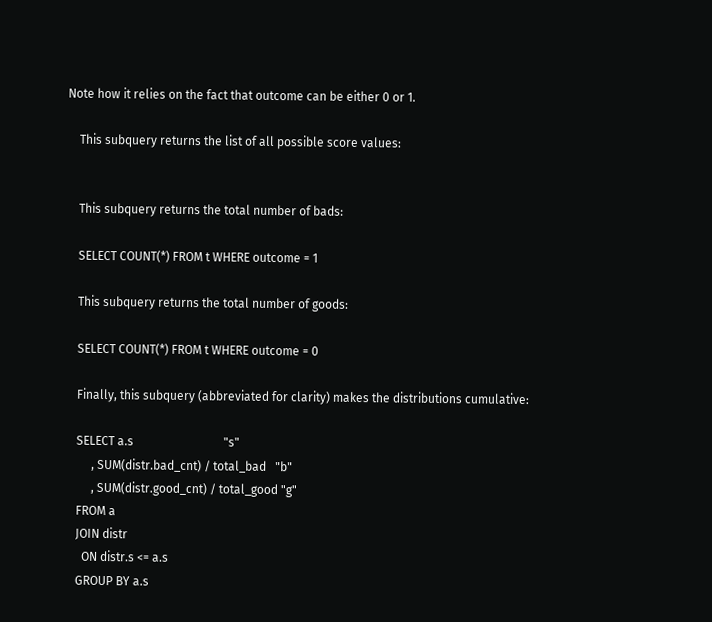Note how it relies on the fact that outcome can be either 0 or 1.

    This subquery returns the list of all possible score values:


    This subquery returns the total number of bads:

    SELECT COUNT(*) FROM t WHERE outcome = 1

    This subquery returns the total number of goods:

    SELECT COUNT(*) FROM t WHERE outcome = 0

    Finally, this subquery (abbreviated for clarity) makes the distributions cumulative:

    SELECT a.s                              "s"
         , SUM(distr.bad_cnt) / total_bad   "b"
         , SUM(distr.good_cnt) / total_good "g"
    FROM a
    JOIN distr
      ON distr.s <= a.s
    GROUP BY a.s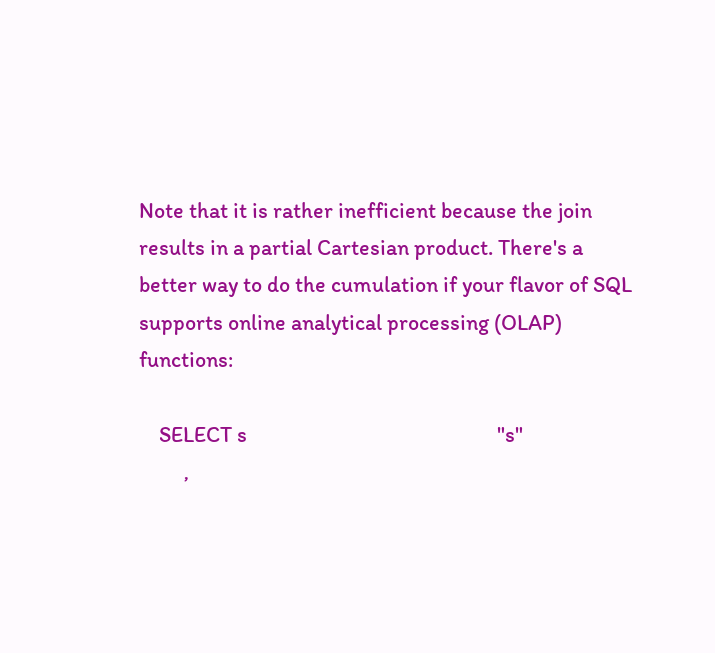Note that it is rather inefficient because the join results in a partial Cartesian product. There's a better way to do the cumulation if your flavor of SQL supports online analytical processing (OLAP) functions:

    SELECT s                                                  "s"
         ,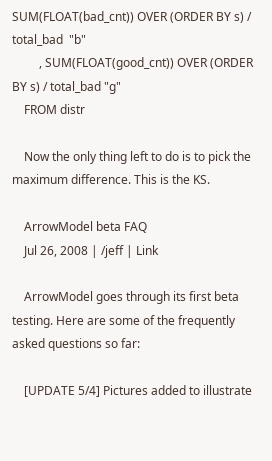SUM(FLOAT(bad_cnt)) OVER (ORDER BY s) / total_bad  "b"
         , SUM(FLOAT(good_cnt)) OVER (ORDER BY s) / total_bad "g"
    FROM distr

    Now the only thing left to do is to pick the maximum difference. This is the KS.

    ArrowModel beta FAQ
    Jul 26, 2008 | /jeff | Link

    ArrowModel goes through its first beta testing. Here are some of the frequently asked questions so far:

    [UPDATE 5/4] Pictures added to illustrate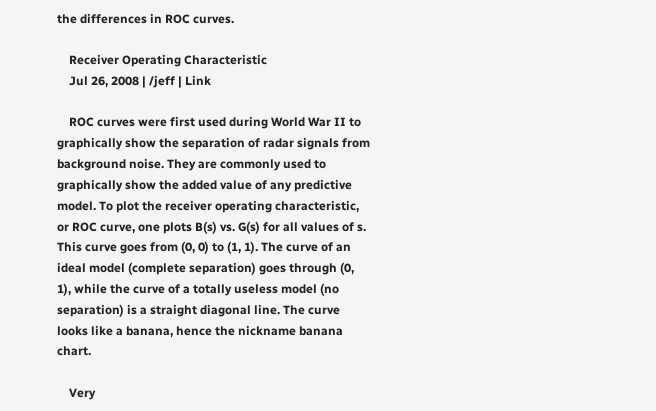the differences in ROC curves.

    Receiver Operating Characteristic
    Jul 26, 2008 | /jeff | Link

    ROC curves were first used during World War II to graphically show the separation of radar signals from background noise. They are commonly used to graphically show the added value of any predictive model. To plot the receiver operating characteristic, or ROC curve, one plots B(s) vs. G(s) for all values of s. This curve goes from (0, 0) to (1, 1). The curve of an ideal model (complete separation) goes through (0, 1), while the curve of a totally useless model (no separation) is a straight diagonal line. The curve looks like a banana, hence the nickname banana chart.

    Very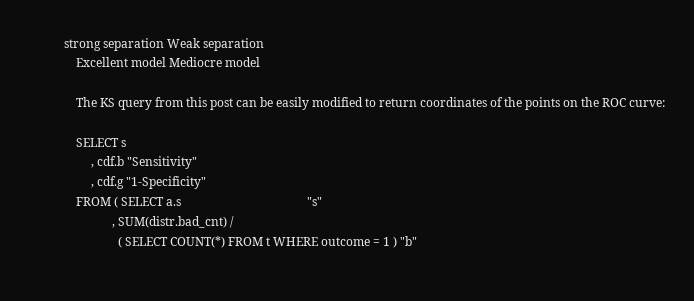strong separation Weak separation
    Excellent model Mediocre model

    The KS query from this post can be easily modified to return coordinates of the points on the ROC curve:

    SELECT s
         , cdf.b "Sensitivity"
         , cdf.g "1-Specificity"
    FROM ( SELECT a.s                                          "s"
                , SUM(distr.bad_cnt) /
                  ( SELECT COUNT(*) FROM t WHERE outcome = 1 ) "b"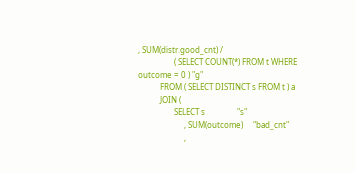, SUM(distr.good_cnt) /
                  ( SELECT COUNT(*) FROM t WHERE outcome = 0 ) "g"
           FROM ( SELECT DISTINCT s FROM t ) a
           JOIN (
                  SELECT s                "s"
                       , SUM(outcome)     "bad_cnt"
                       ,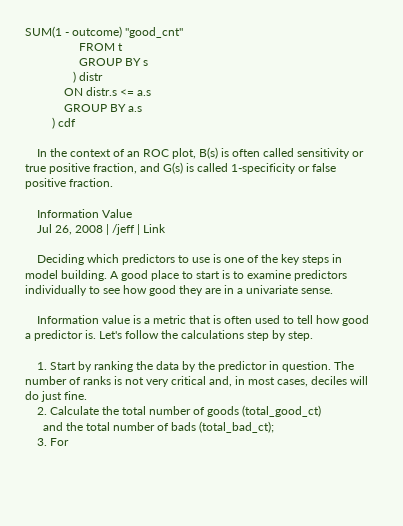SUM(1 - outcome) "good_cnt"
                  FROM t
                  GROUP BY s
                ) distr
             ON distr.s <= a.s
             GROUP BY a.s
         ) cdf

    In the context of an ROC plot, B(s) is often called sensitivity or true positive fraction, and G(s) is called 1-specificity or false positive fraction.

    Information Value
    Jul 26, 2008 | /jeff | Link

    Deciding which predictors to use is one of the key steps in model building. A good place to start is to examine predictors individually to see how good they are in a univariate sense.

    Information value is a metric that is often used to tell how good a predictor is. Let's follow the calculations step by step.

    1. Start by ranking the data by the predictor in question. The number of ranks is not very critical and, in most cases, deciles will do just fine.
    2. Calculate the total number of goods (total_good_ct)
      and the total number of bads (total_bad_ct);
    3. For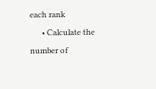each rank
      • Calculate the number of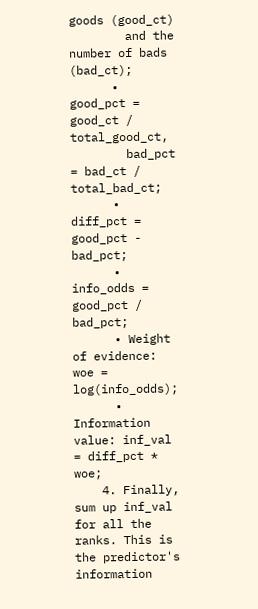goods (good_ct)
        and the number of bads (bad_ct);
      • good_pct = good_ct / total_good_ct,
        bad_pct = bad_ct / total_bad_ct;
      • diff_pct = good_pct - bad_pct;
      • info_odds = good_pct / bad_pct;
      • Weight of evidence: woe = log(info_odds);
      • Information value: inf_val = diff_pct * woe;
    4. Finally, sum up inf_val for all the ranks. This is the predictor's information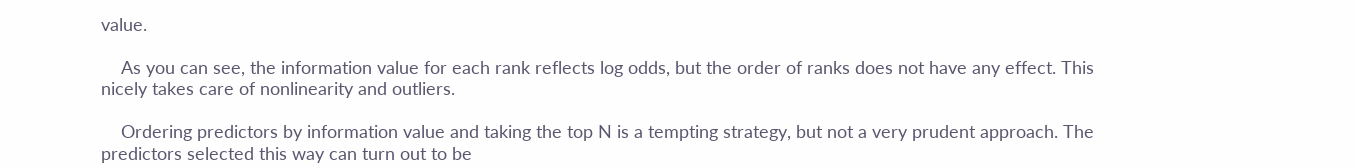value.

    As you can see, the information value for each rank reflects log odds, but the order of ranks does not have any effect. This nicely takes care of nonlinearity and outliers.

    Ordering predictors by information value and taking the top N is a tempting strategy, but not a very prudent approach. The predictors selected this way can turn out to be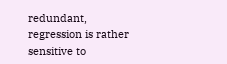redundant, regression is rather sensitive to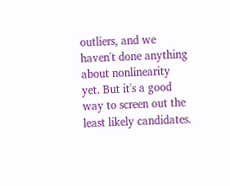outliers, and we haven't done anything about nonlinearity yet. But it's a good way to screen out the least likely candidates.